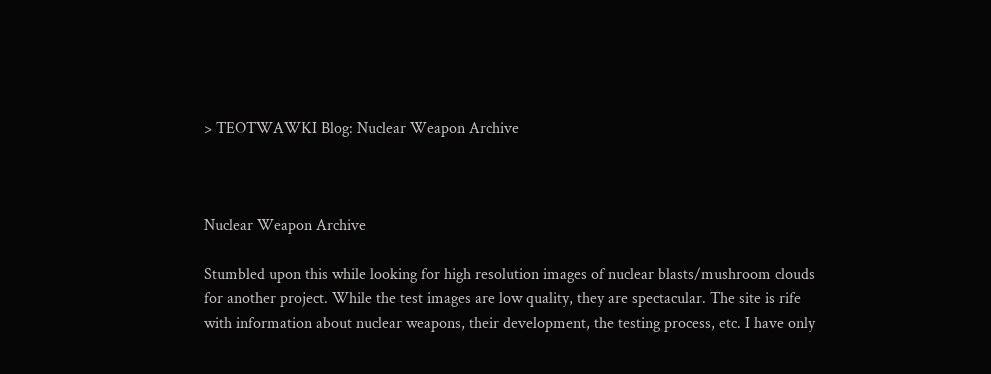> TEOTWAWKI Blog: Nuclear Weapon Archive



Nuclear Weapon Archive

Stumbled upon this while looking for high resolution images of nuclear blasts/mushroom clouds for another project. While the test images are low quality, they are spectacular. The site is rife with information about nuclear weapons, their development, the testing process, etc. I have only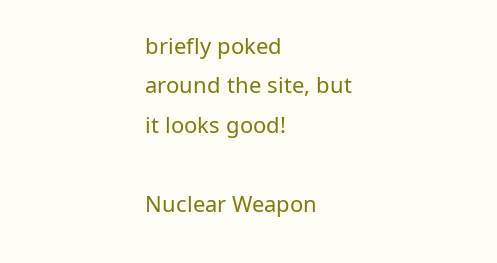briefly poked around the site, but it looks good!

Nuclear Weapon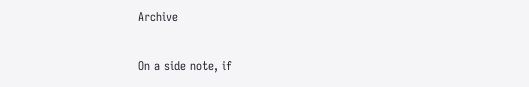Archive

On a side note, if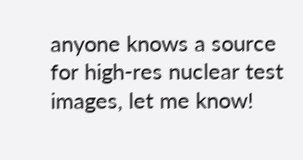anyone knows a source for high-res nuclear test images, let me know!